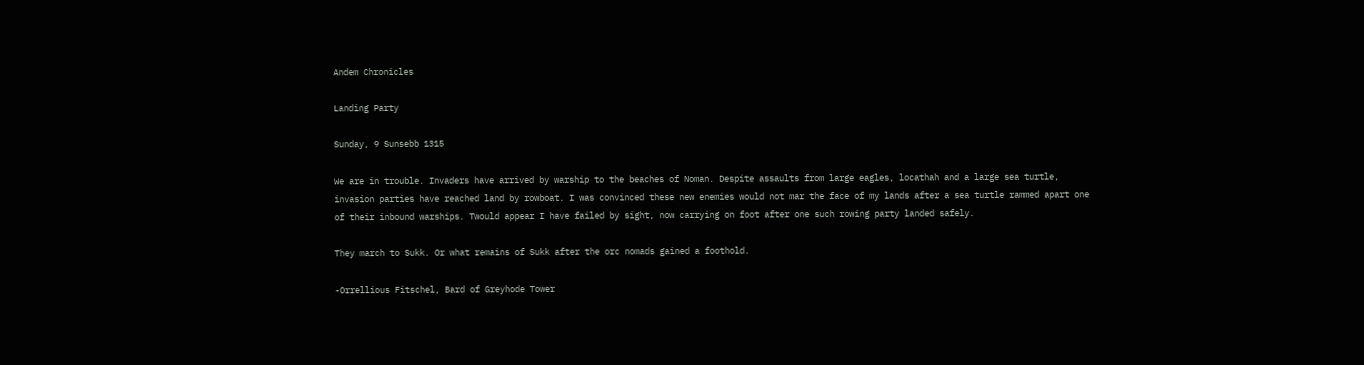Andem Chronicles

Landing Party

Sunday, 9 Sunsebb 1315

We are in trouble. Invaders have arrived by warship to the beaches of Noman. Despite assaults from large eagles, locathah and a large sea turtle, invasion parties have reached land by rowboat. I was convinced these new enemies would not mar the face of my lands after a sea turtle rammed apart one of their inbound warships. Twould appear I have failed by sight, now carrying on foot after one such rowing party landed safely.

They march to Sukk. Or what remains of Sukk after the orc nomads gained a foothold.

-Orrellious Fitschel, Bard of Greyhode Tower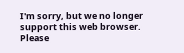I'm sorry, but we no longer support this web browser. Please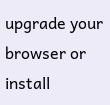upgrade your browser or install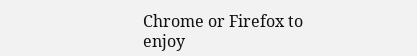Chrome or Firefox to enjoy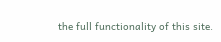the full functionality of this site.